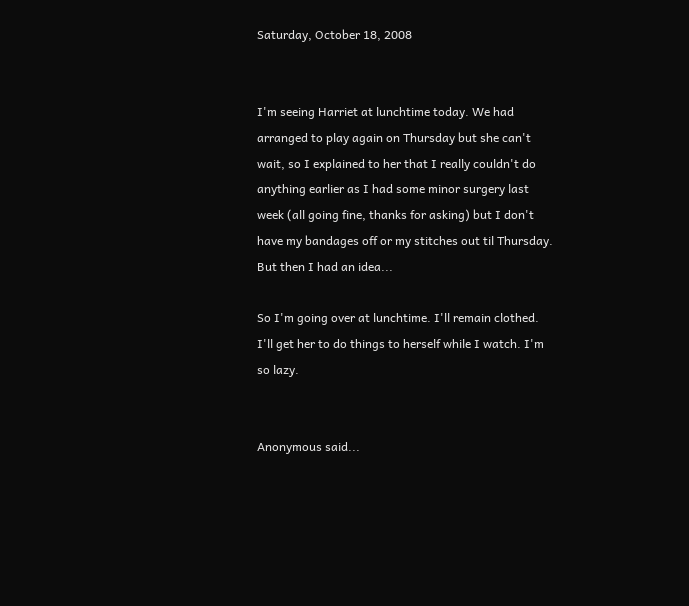Saturday, October 18, 2008


I'm seeing Harriet at lunchtime today. We had arranged to play again on Thursday but she can't wait, so I explained to her that I really couldn't do anything earlier as I had some minor surgery last week (all going fine, thanks for asking) but I don't have my bandages off or my stitches out til Thursday. But then I had an idea...

So I'm going over at lunchtime. I'll remain clothed. I'll get her to do things to herself while I watch. I'm so lazy.


Anonymous said...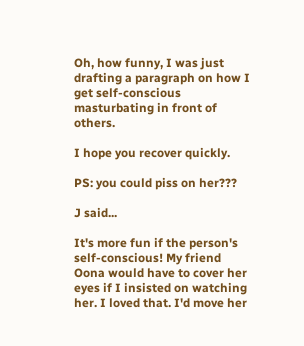Oh, how funny, I was just drafting a paragraph on how I get self-conscious masturbating in front of others.

I hope you recover quickly.

PS: you could piss on her???

J said...

It's more fun if the person's self-conscious! My friend Oona would have to cover her eyes if I insisted on watching her. I loved that. I'd move her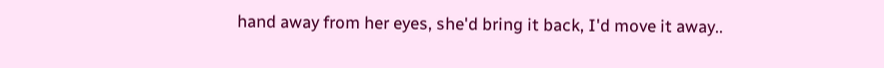hand away from her eyes, she'd bring it back, I'd move it away..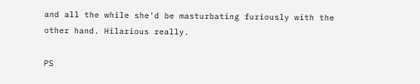and all the while she'd be masturbating furiously with the other hand. Hilarious really.

PS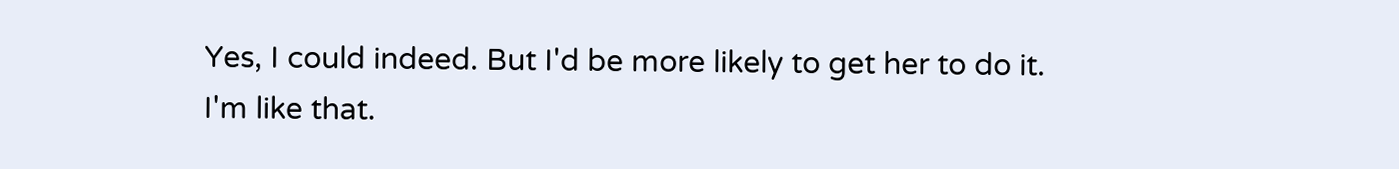Yes, I could indeed. But I'd be more likely to get her to do it. I'm like that.